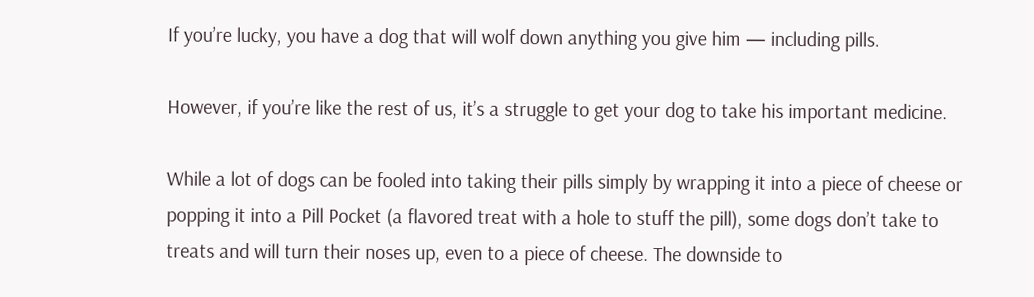If you’re lucky, you have a dog that will wolf down anything you give him — including pills.

However, if you’re like the rest of us, it’s a struggle to get your dog to take his important medicine.

While a lot of dogs can be fooled into taking their pills simply by wrapping it into a piece of cheese or popping it into a Pill Pocket (a flavored treat with a hole to stuff the pill), some dogs don’t take to treats and will turn their noses up, even to a piece of cheese. The downside to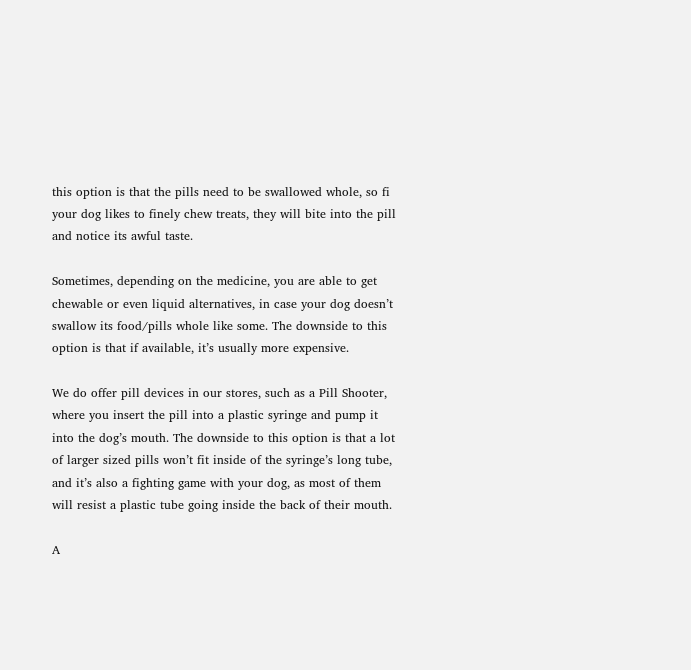this option is that the pills need to be swallowed whole, so fi your dog likes to finely chew treats, they will bite into the pill and notice its awful taste.

Sometimes, depending on the medicine, you are able to get chewable or even liquid alternatives, in case your dog doesn’t swallow its food/pills whole like some. The downside to this option is that if available, it’s usually more expensive.

We do offer pill devices in our stores, such as a Pill Shooter, where you insert the pill into a plastic syringe and pump it into the dog’s mouth. The downside to this option is that a lot of larger sized pills won’t fit inside of the syringe’s long tube, and it’s also a fighting game with your dog, as most of them will resist a plastic tube going inside the back of their mouth.

A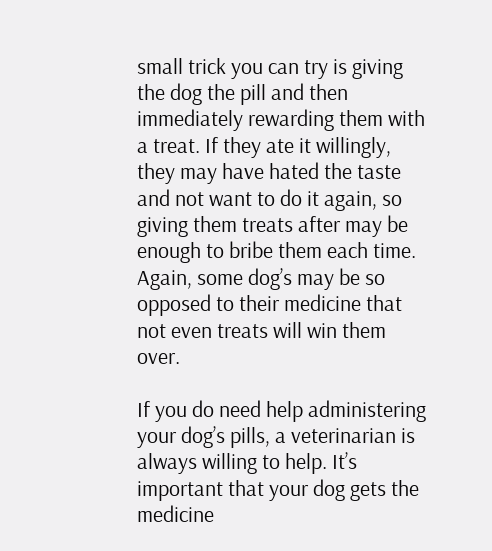small trick you can try is giving the dog the pill and then immediately rewarding them with a treat. If they ate it willingly, they may have hated the taste and not want to do it again, so giving them treats after may be enough to bribe them each time. Again, some dog’s may be so opposed to their medicine that not even treats will win them over.

If you do need help administering your dog’s pills, a veterinarian is always willing to help. It’s important that your dog gets the medicine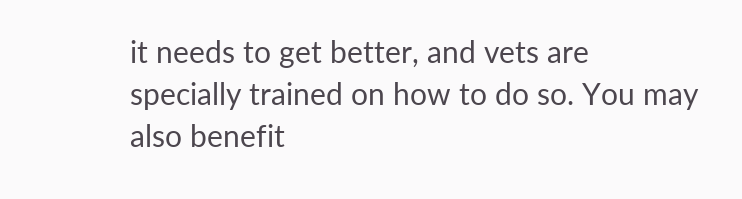it needs to get better, and vets are specially trained on how to do so. You may also benefit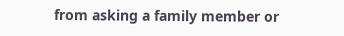from asking a family member or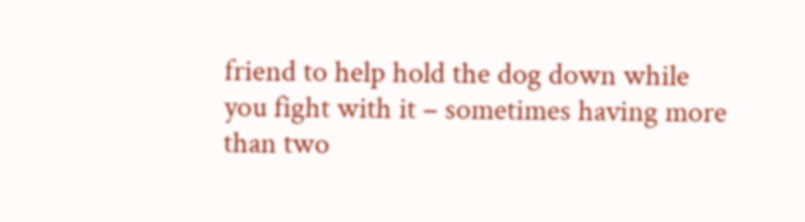friend to help hold the dog down while you fight with it – sometimes having more than two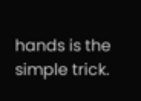hands is the simple trick.